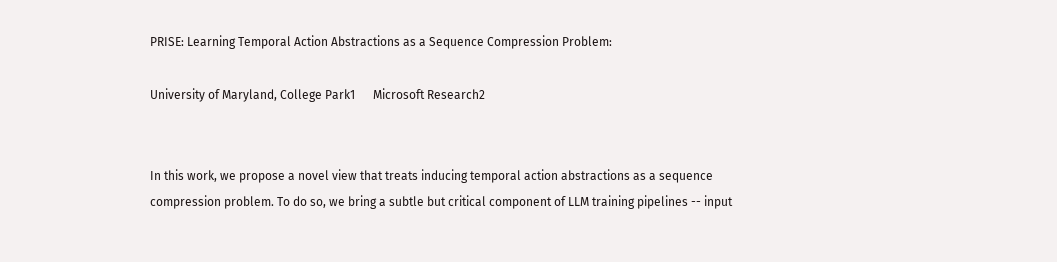PRISE: Learning Temporal Action Abstractions as a Sequence Compression Problem:

University of Maryland, College Park1      Microsoft Research2


In this work, we propose a novel view that treats inducing temporal action abstractions as a sequence compression problem. To do so, we bring a subtle but critical component of LLM training pipelines -- input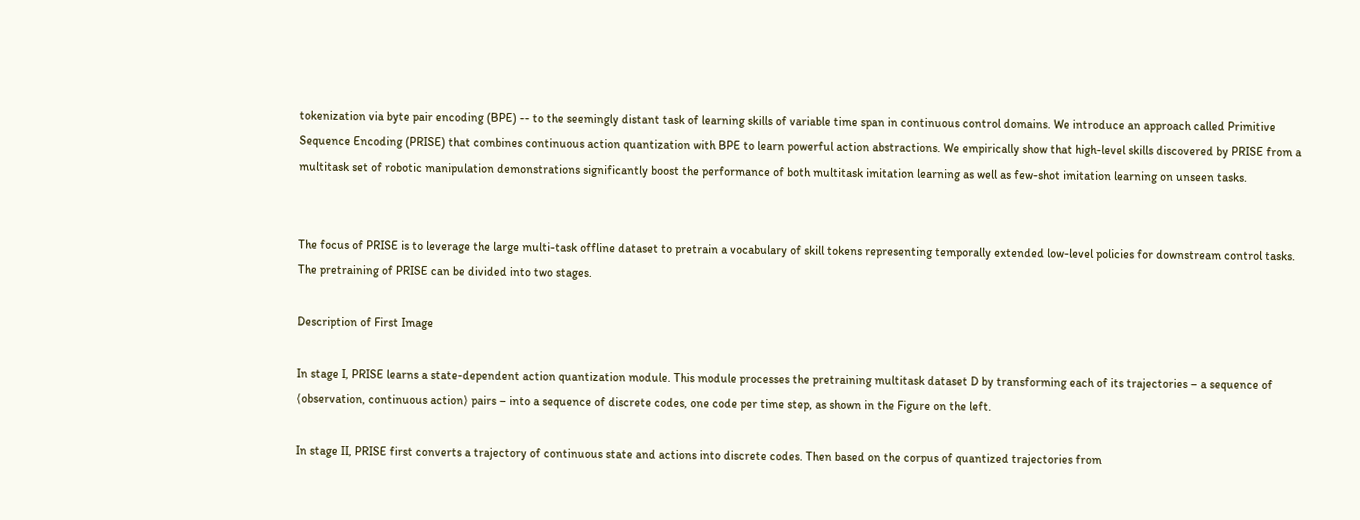tokenization via byte pair encoding (BPE) -- to the seemingly distant task of learning skills of variable time span in continuous control domains. We introduce an approach called Primitive Sequence Encoding (PRISE) that combines continuous action quantization with BPE to learn powerful action abstractions. We empirically show that high-level skills discovered by PRISE from a multitask set of robotic manipulation demonstrations significantly boost the performance of both multitask imitation learning as well as few-shot imitation learning on unseen tasks.


The focus of PRISE is to leverage the large multi-task offline dataset to pretrain a vocabulary of skill tokens representing temporally extended low-level policies for downstream control tasks. The pretraining of PRISE can be divided into two stages.

Description of First Image

In stage I, PRISE learns a state-dependent action quantization module. This module processes the pretraining multitask dataset D by transforming each of its trajectories – a sequence of ⟨observation, continuous action⟩ pairs – into a sequence of discrete codes, one code per time step, as shown in the Figure on the left.

In stage II, PRISE first converts a trajectory of continuous state and actions into discrete codes. Then based on the corpus of quantized trajectories from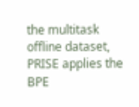the multitask offline dataset, PRISE applies the BPE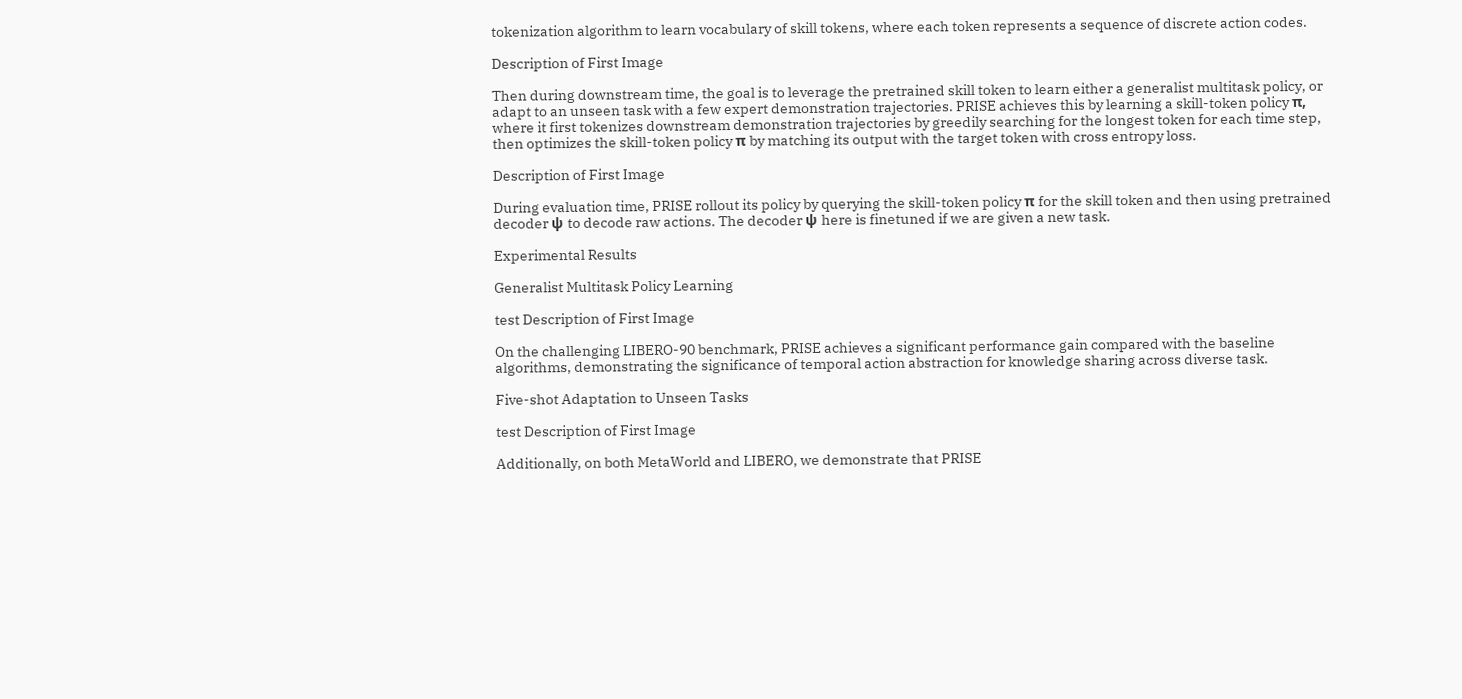tokenization algorithm to learn vocabulary of skill tokens, where each token represents a sequence of discrete action codes.

Description of First Image

Then during downstream time, the goal is to leverage the pretrained skill token to learn either a generalist multitask policy, or adapt to an unseen task with a few expert demonstration trajectories. PRISE achieves this by learning a skill-token policy π, where it first tokenizes downstream demonstration trajectories by greedily searching for the longest token for each time step, then optimizes the skill-token policy π by matching its output with the target token with cross entropy loss.

Description of First Image

During evaluation time, PRISE rollout its policy by querying the skill-token policy π for the skill token and then using pretrained decoder ψ to decode raw actions. The decoder ψ here is finetuned if we are given a new task.

Experimental Results

Generalist Multitask Policy Learning

test Description of First Image

On the challenging LIBERO-90 benchmark, PRISE achieves a significant performance gain compared with the baseline algorithms, demonstrating the significance of temporal action abstraction for knowledge sharing across diverse task.

Five-shot Adaptation to Unseen Tasks

test Description of First Image

Additionally, on both MetaWorld and LIBERO, we demonstrate that PRISE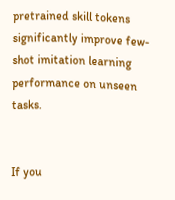pretrained skill tokens significantly improve few-shot imitation learning performance on unseen tasks.


If you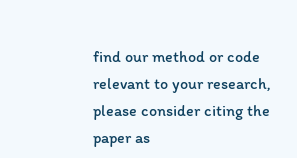find our method or code relevant to your research, please consider citing the paper as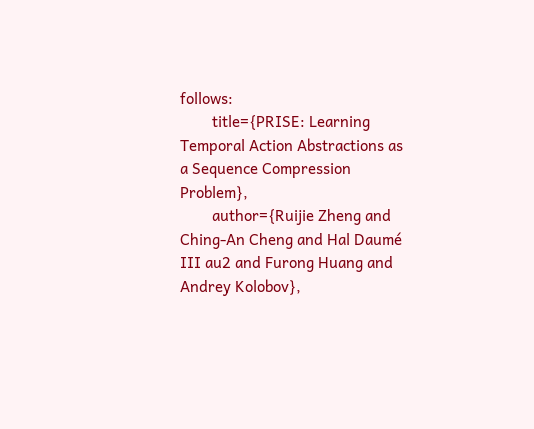follows:
        title={PRISE: Learning Temporal Action Abstractions as a Sequence Compression Problem},
        author={Ruijie Zheng and Ching-An Cheng and Hal Daumé III au2 and Furong Huang and Andrey Kolobov},